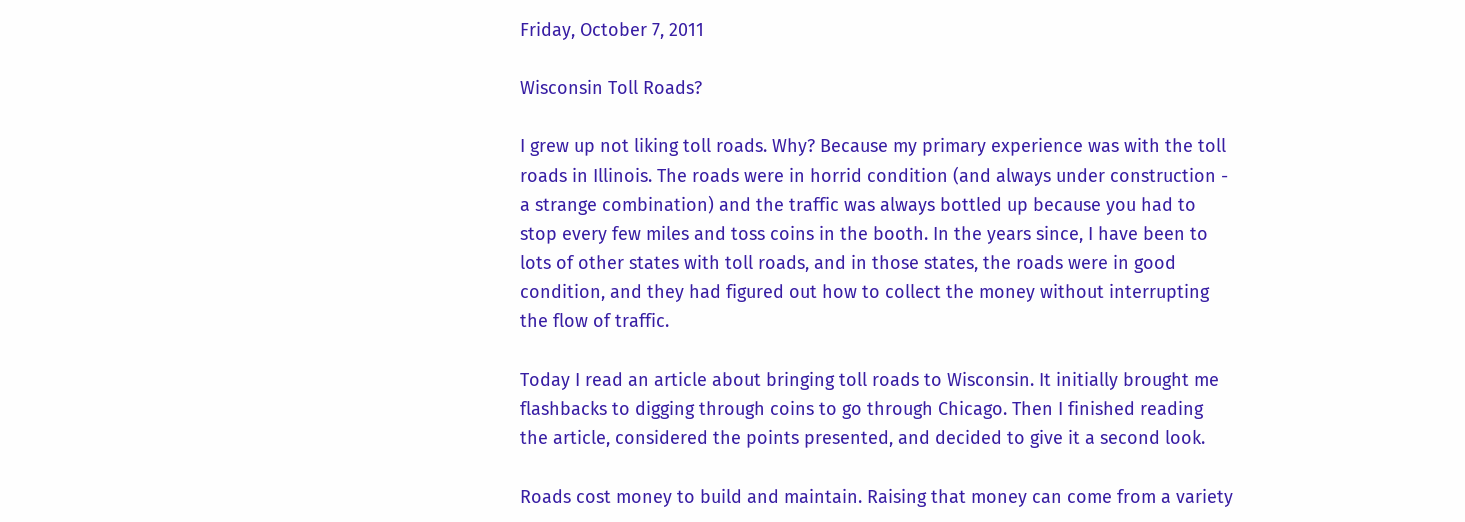Friday, October 7, 2011

Wisconsin Toll Roads?

I grew up not liking toll roads. Why? Because my primary experience was with the toll roads in Illinois. The roads were in horrid condition (and always under construction - a strange combination) and the traffic was always bottled up because you had to stop every few miles and toss coins in the booth. In the years since, I have been to lots of other states with toll roads, and in those states, the roads were in good condition, and they had figured out how to collect the money without interrupting the flow of traffic.

Today I read an article about bringing toll roads to Wisconsin. It initially brought me flashbacks to digging through coins to go through Chicago. Then I finished reading the article, considered the points presented, and decided to give it a second look.

Roads cost money to build and maintain. Raising that money can come from a variety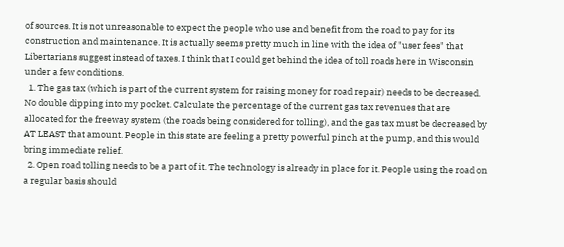of sources. It is not unreasonable to expect the people who use and benefit from the road to pay for its construction and maintenance. It is actually seems pretty much in line with the idea of "user fees" that Libertarians suggest instead of taxes. I think that I could get behind the idea of toll roads here in Wisconsin under a few conditions.
  1. The gas tax (which is part of the current system for raising money for road repair) needs to be decreased. No double dipping into my pocket. Calculate the percentage of the current gas tax revenues that are allocated for the freeway system (the roads being considered for tolling), and the gas tax must be decreased by AT LEAST that amount. People in this state are feeling a pretty powerful pinch at the pump, and this would bring immediate relief.
  2. Open road tolling needs to be a part of it. The technology is already in place for it. People using the road on a regular basis should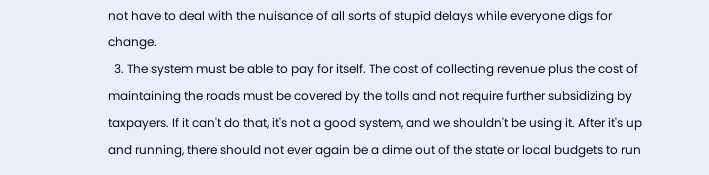not have to deal with the nuisance of all sorts of stupid delays while everyone digs for change.
  3. The system must be able to pay for itself. The cost of collecting revenue plus the cost of maintaining the roads must be covered by the tolls and not require further subsidizing by taxpayers. If it can't do that, it's not a good system, and we shouldn't be using it. After it's up and running, there should not ever again be a dime out of the state or local budgets to run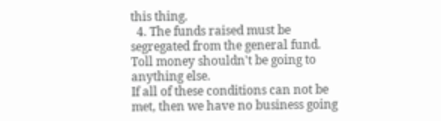this thing.
  4. The funds raised must be segregated from the general fund. Toll money shouldn't be going to anything else.
If all of these conditions can not be met, then we have no business going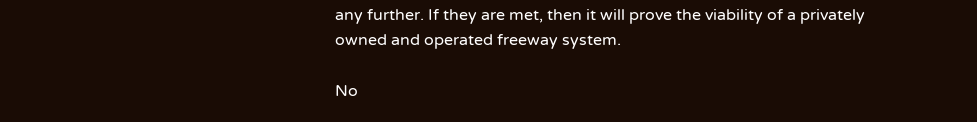any further. If they are met, then it will prove the viability of a privately owned and operated freeway system.

No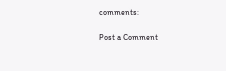comments:

Post a Comment